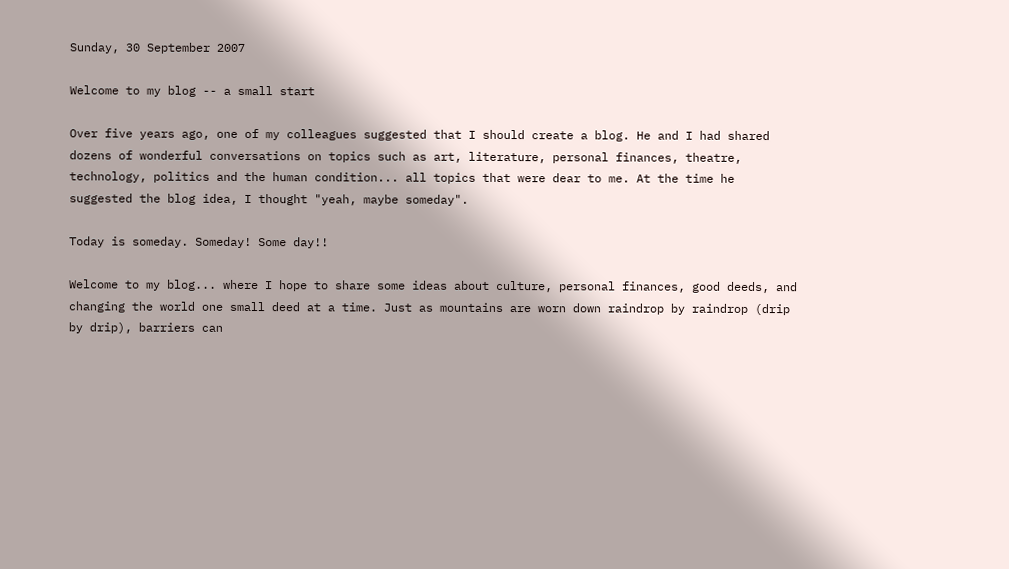Sunday, 30 September 2007

Welcome to my blog -- a small start

Over five years ago, one of my colleagues suggested that I should create a blog. He and I had shared dozens of wonderful conversations on topics such as art, literature, personal finances, theatre, technology, politics and the human condition... all topics that were dear to me. At the time he suggested the blog idea, I thought "yeah, maybe someday".

Today is someday. Someday! Some day!!

Welcome to my blog... where I hope to share some ideas about culture, personal finances, good deeds, and changing the world one small deed at a time. Just as mountains are worn down raindrop by raindrop (drip by drip), barriers can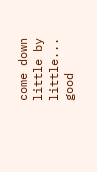come down little by little... good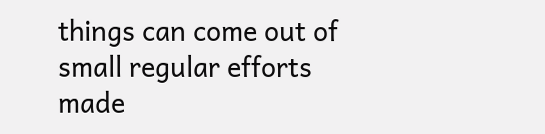things can come out of small regular efforts made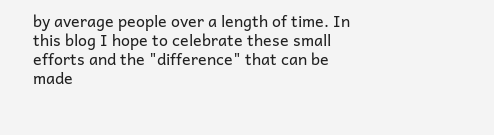by average people over a length of time. In this blog I hope to celebrate these small efforts and the "difference" that can be made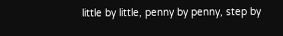little by little, penny by penny, step by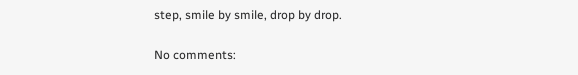step, smile by smile, drop by drop.

No comments: